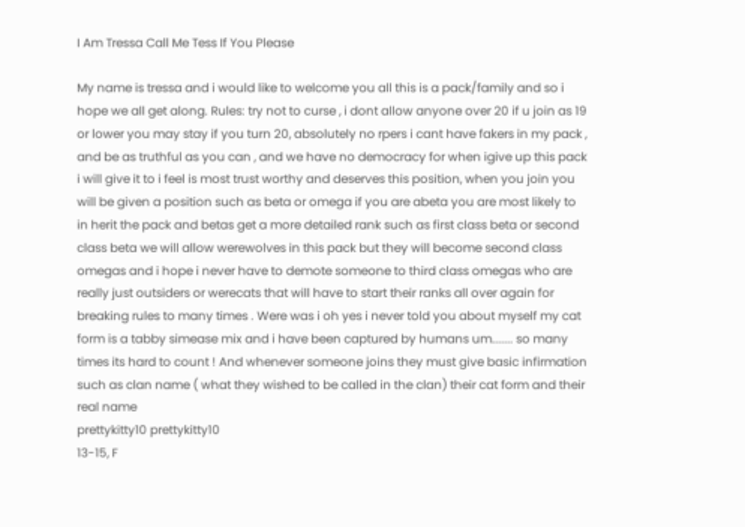I Am Tressa Call Me Tess If You Please

My name is tressa and i would like to welcome you all this is a pack/family and so i hope we all get along. Rules: try not to curse , i dont allow anyone over 20 if u join as 19 or lower you may stay if you turn 20, absolutely no rpers i cant have fakers in my pack , and be as truthful as you can , and we have no democracy for when igive up this pack i will give it to i feel is most trust worthy and deserves this position, when you join you will be given a position such as beta or omega if you are abeta you are most likely to in herit the pack and betas get a more detailed rank such as first class beta or second class beta we will allow werewolves in this pack but they will become second class omegas and i hope i never have to demote someone to third class omegas who are really just outsiders or werecats that will have to start their ranks all over again for breaking rules to many times . Were was i oh yes i never told you about myself my cat form is a tabby simease mix and i have been captured by humans um....... so many times its hard to count ! And whenever someone joins they must give basic infirmation such as clan name ( what they wished to be called in the clan) their cat form and their real name
prettykitty10 prettykitty10
13-15, F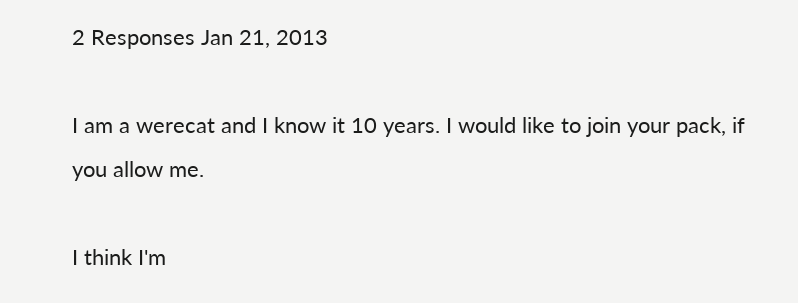2 Responses Jan 21, 2013

I am a werecat and I know it 10 years. I would like to join your pack, if you allow me.

I think I'm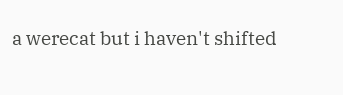a werecat but i haven't shifted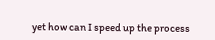yet how can I speed up the process